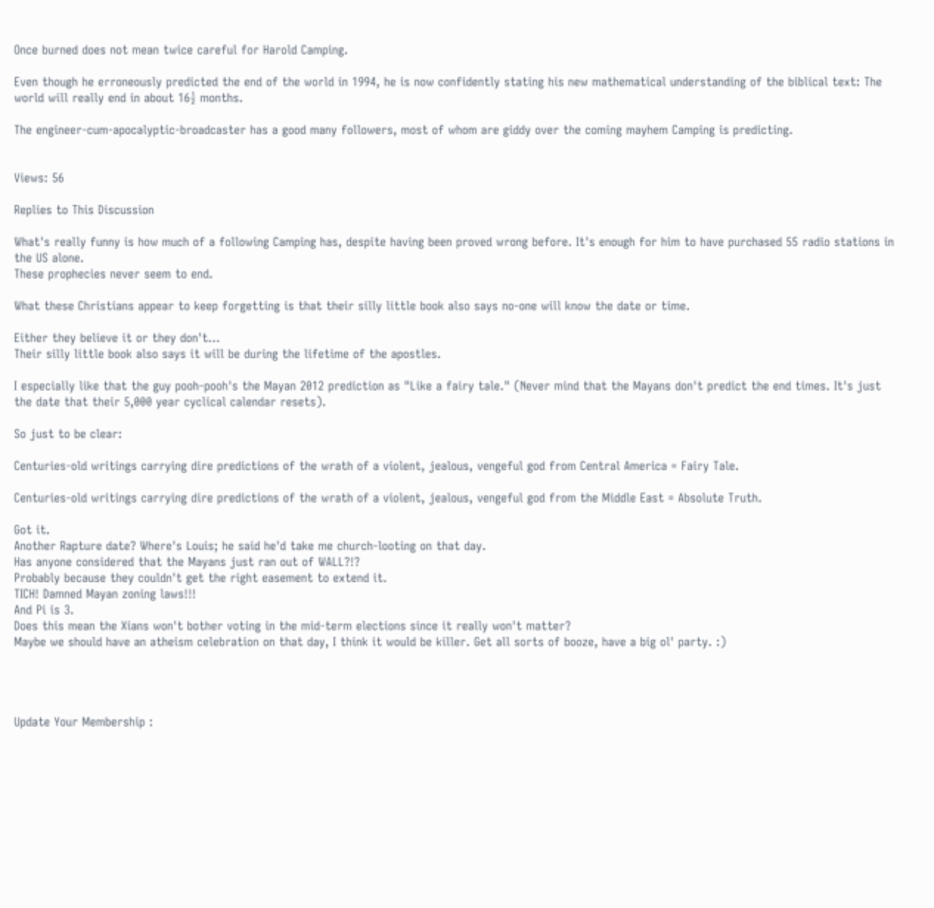Once burned does not mean twice careful for Harold Camping.

Even though he erroneously predicted the end of the world in 1994, he is now confidently stating his new mathematical understanding of the biblical text: The world will really end in about 16½ months.

The engineer-cum-apocalyptic-broadcaster has a good many followers, most of whom are giddy over the coming mayhem Camping is predicting.


Views: 56

Replies to This Discussion

What's really funny is how much of a following Camping has, despite having been proved wrong before. It's enough for him to have purchased 55 radio stations in the US alone.
These prophecies never seem to end.

What these Christians appear to keep forgetting is that their silly little book also says no-one will know the date or time.

Either they believe it or they don't...
Their silly little book also says it will be during the lifetime of the apostles.

I especially like that the guy pooh-pooh's the Mayan 2012 prediction as "Like a fairy tale." (Never mind that the Mayans don't predict the end times. It's just the date that their 5,000 year cyclical calendar resets).

So just to be clear:

Centuries-old writings carrying dire predictions of the wrath of a violent, jealous, vengeful god from Central America = Fairy Tale.

Centuries-old writings carrying dire predictions of the wrath of a violent, jealous, vengeful god from the Middle East = Absolute Truth.

Got it.
Another Rapture date? Where's Louis; he said he'd take me church-looting on that day.
Has anyone considered that the Mayans just ran out of WALL?!?
Probably because they couldn't get the right easement to extend it.
TICH! Damned Mayan zoning laws!!!
And Pi is 3.
Does this mean the Xians won't bother voting in the mid-term elections since it really won't matter?
Maybe we should have an atheism celebration on that day, I think it would be killer. Get all sorts of booze, have a big ol' party. :)




Update Your Membership :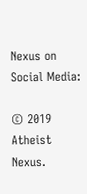Nexus on Social Media:

© 2019   Atheist Nexus.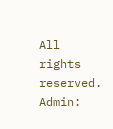All rights reserved. Admin: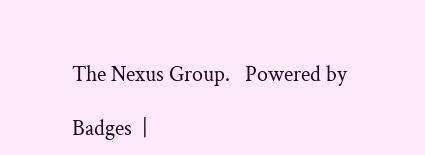The Nexus Group.   Powered by

Badges  |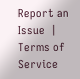Report an Issue  |  Terms of Service